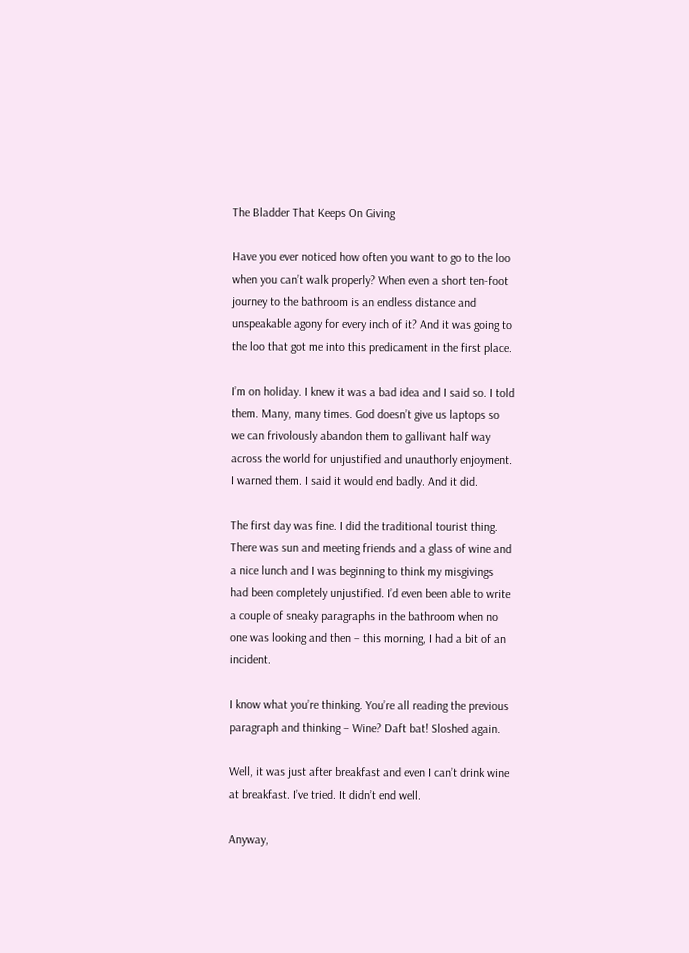The Bladder That Keeps On Giving

Have you ever noticed how often you want to go to the loo when you can’t walk properly? When even a short ten-foot journey to the bathroom is an endless distance and unspeakable agony for every inch of it? And it was going to the loo that got me into this predicament in the first place.

I’m on holiday. I knew it was a bad idea and I said so. I told them. Many, many times. God doesn’t give us laptops so we can frivolously abandon them to gallivant half way across the world for unjustified and unauthorly enjoyment. I warned them. I said it would end badly. And it did.

The first day was fine. I did the traditional tourist thing. There was sun and meeting friends and a glass of wine and a nice lunch and I was beginning to think my misgivings had been completely unjustified. I’d even been able to write a couple of sneaky paragraphs in the bathroom when no one was looking and then – this morning, I had a bit of an incident.

I know what you’re thinking. You’re all reading the previous paragraph and thinking – Wine? Daft bat! Sloshed again.

Well, it was just after breakfast and even I can’t drink wine at breakfast. I’ve tried. It didn’t end well.

Anyway,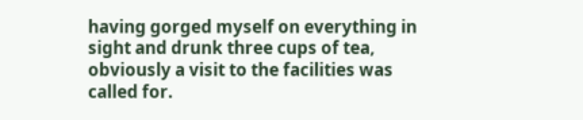having gorged myself on everything in sight and drunk three cups of tea, obviously a visit to the facilities was called for.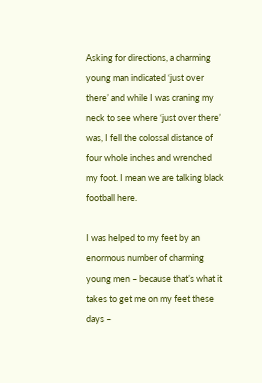Asking for directions, a charming young man indicated ‘just over there’ and while I was craning my neck to see where ‘just over there’ was, I fell the colossal distance of four whole inches and wrenched my foot. I mean we are talking black football here.

I was helped to my feet by an enormous number of charming young men – because that’s what it takes to get me on my feet these days –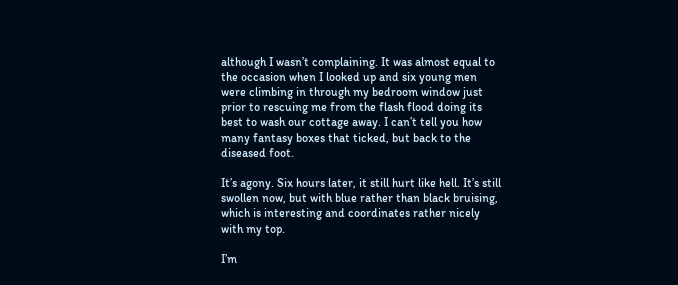although I wasn’t complaining. It was almost equal to the occasion when I looked up and six young men were climbing in through my bedroom window just prior to rescuing me from the flash flood doing its best to wash our cottage away. I can’t tell you how many fantasy boxes that ticked, but back to the diseased foot.

It’s agony. Six hours later, it still hurt like hell. It’s still swollen now, but with blue rather than black bruising, which is interesting and coordinates rather nicely with my top.

I’m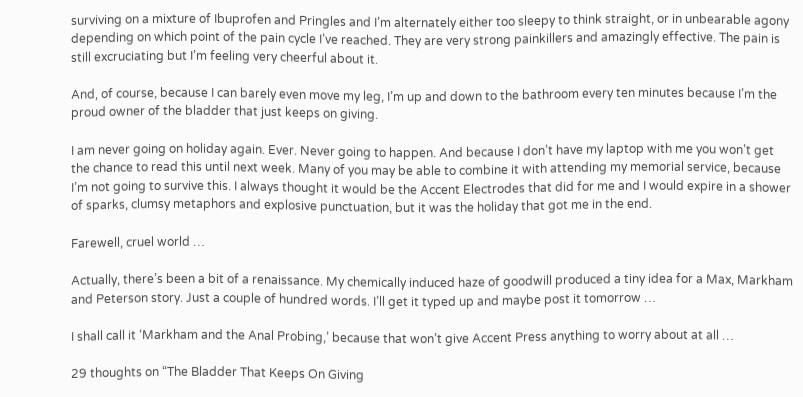surviving on a mixture of Ibuprofen and Pringles and I’m alternately either too sleepy to think straight, or in unbearable agony depending on which point of the pain cycle I’ve reached. They are very strong painkillers and amazingly effective. The pain is still excruciating but I’m feeling very cheerful about it.

And, of course, because I can barely even move my leg, I’m up and down to the bathroom every ten minutes because I’m the proud owner of the bladder that just keeps on giving.

I am never going on holiday again. Ever. Never going to happen. And because I don’t have my laptop with me you won’t get the chance to read this until next week. Many of you may be able to combine it with attending my memorial service, because I’m not going to survive this. I always thought it would be the Accent Electrodes that did for me and I would expire in a shower of sparks, clumsy metaphors and explosive punctuation, but it was the holiday that got me in the end.

Farewell, cruel world …

Actually, there’s been a bit of a renaissance. My chemically induced haze of goodwill produced a tiny idea for a Max, Markham and Peterson story. Just a couple of hundred words. I’ll get it typed up and maybe post it tomorrow …

I shall call it ‘Markham and the Anal Probing,’ because that won’t give Accent Press anything to worry about at all …

29 thoughts on “The Bladder That Keeps On Giving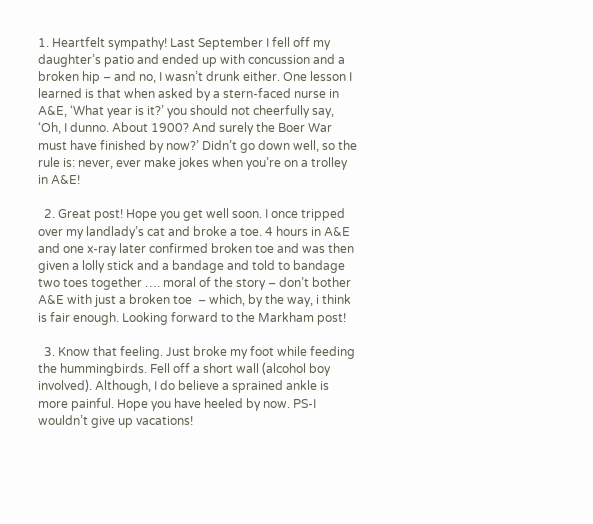1. Heartfelt sympathy! Last September I fell off my daughter’s patio and ended up with concussion and a broken hip – and no, I wasn’t drunk either. One lesson I learned is that when asked by a stern-faced nurse in A&E, ‘What year is it?’ you should not cheerfully say, ‘Oh, I dunno. About 1900? And surely the Boer War must have finished by now?’ Didn’t go down well, so the rule is: never, ever make jokes when you’re on a trolley in A&E!

  2. Great post! Hope you get well soon. I once tripped over my landlady’s cat and broke a toe. 4 hours in A&E and one x-ray later confirmed broken toe and was then given a lolly stick and a bandage and told to bandage two toes together …. moral of the story – don’t bother A&E with just a broken toe  – which, by the way, i think is fair enough. Looking forward to the Markham post!

  3. Know that feeling. Just broke my foot while feeding the hummingbirds. Fell off a short wall (alcohol boy involved). Although, I do believe a sprained ankle is more painful. Hope you have heeled by now. PS-I wouldn’t give up vacations!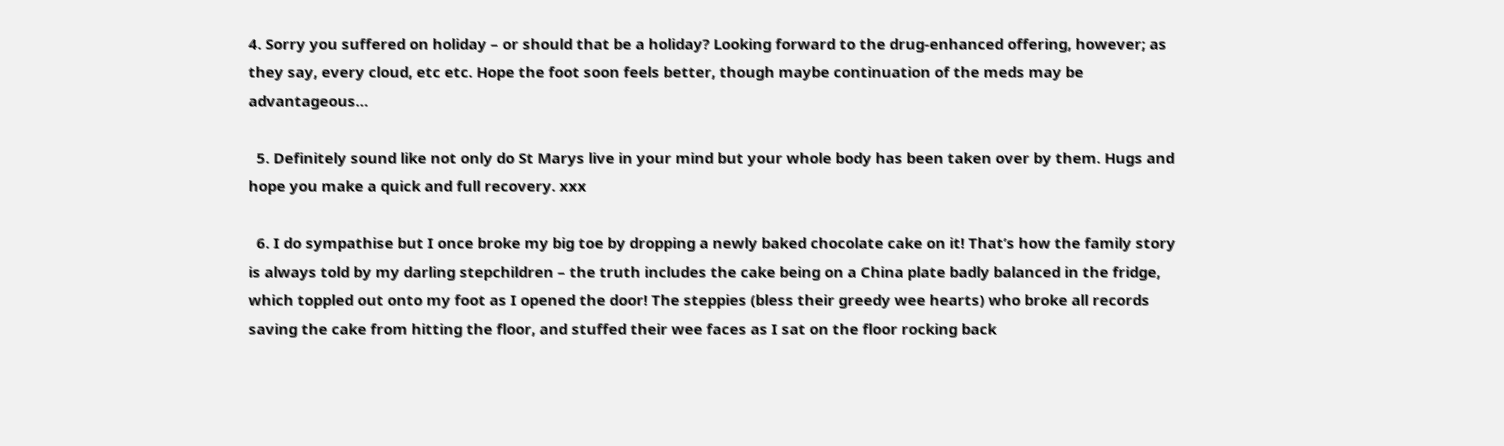4. Sorry you suffered on holiday – or should that be a holiday? Looking forward to the drug-enhanced offering, however; as they say, every cloud, etc etc. Hope the foot soon feels better, though maybe continuation of the meds may be advantageous…

  5. Definitely sound like not only do St Marys live in your mind but your whole body has been taken over by them. Hugs and hope you make a quick and full recovery. xxx

  6. I do sympathise but I once broke my big toe by dropping a newly baked chocolate cake on it! That’s how the family story is always told by my darling stepchildren – the truth includes the cake being on a China plate badly balanced in the fridge, which toppled out onto my foot as I opened the door! The steppies (bless their greedy wee hearts) who broke all records saving the cake from hitting the floor, and stuffed their wee faces as I sat on the floor rocking back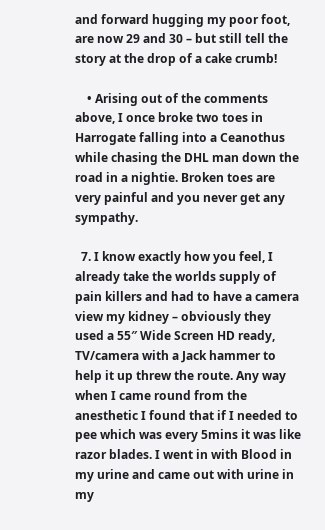and forward hugging my poor foot, are now 29 and 30 – but still tell the story at the drop of a cake crumb!

    • Arising out of the comments above, I once broke two toes in Harrogate falling into a Ceanothus while chasing the DHL man down the road in a nightie. Broken toes are very painful and you never get any sympathy.

  7. I know exactly how you feel, I already take the worlds supply of pain killers and had to have a camera view my kidney – obviously they used a 55″ Wide Screen HD ready, TV/camera with a Jack hammer to help it up threw the route. Any way when I came round from the anesthetic I found that if I needed to pee which was every 5mins it was like razor blades. I went in with Blood in my urine and came out with urine in my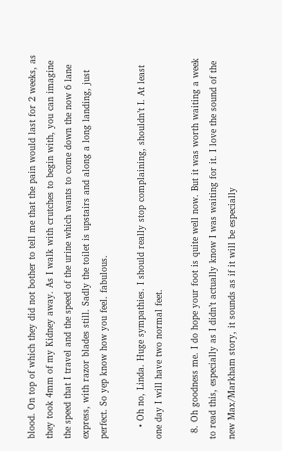blood. On top of which they did not bother to tell me that the pain would last for 2 weeks, as they took 4mm of my Kidney away. As I walk with crutches to begin with, you can imagine the speed that I travel and the speed of the urine which wants to come down the now 6 lane express, with razor blades still. Sadly the toilet is upstairs and along a long landing, just perfect. So yep know how you feel. fabulous.

    • Oh no, Linda. Huge sympathies. I should really stop complaining, shouldn’t I. At least one day I will have two normal feet.

  8. Oh goodness me. I do hope your foot is quite well now. But it was worth waiting a week to read this, especially as I didn’t actually know I was waiting for it. I love the sound of the new Max/Markham story, it sounds as if it will be especially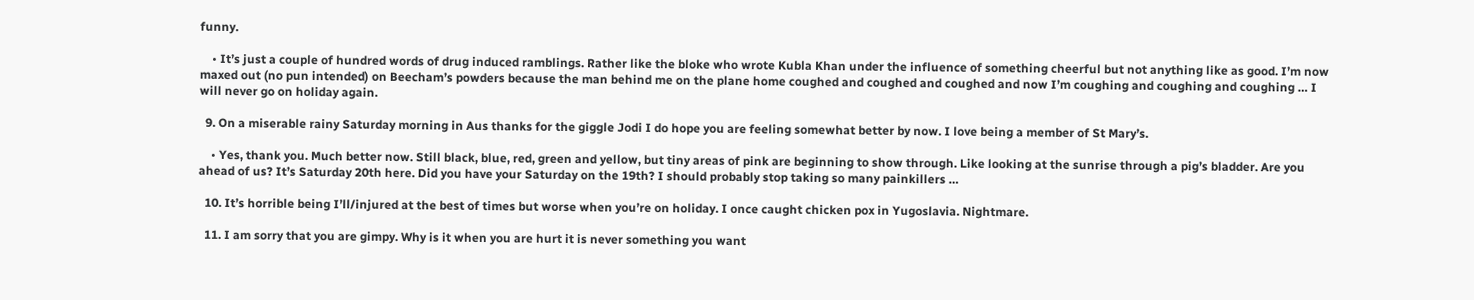funny.

    • It’s just a couple of hundred words of drug induced ramblings. Rather like the bloke who wrote Kubla Khan under the influence of something cheerful but not anything like as good. I’m now maxed out (no pun intended) on Beecham’s powders because the man behind me on the plane home coughed and coughed and coughed and now I’m coughing and coughing and coughing … I will never go on holiday again.

  9. On a miserable rainy Saturday morning in Aus thanks for the giggle Jodi I do hope you are feeling somewhat better by now. I love being a member of St Mary’s.

    • Yes, thank you. Much better now. Still black, blue, red, green and yellow, but tiny areas of pink are beginning to show through. Like looking at the sunrise through a pig’s bladder. Are you ahead of us? It’s Saturday 20th here. Did you have your Saturday on the 19th? I should probably stop taking so many painkillers …

  10. It’s horrible being I’ll/injured at the best of times but worse when you’re on holiday. I once caught chicken pox in Yugoslavia. Nightmare.

  11. I am sorry that you are gimpy. Why is it when you are hurt it is never something you want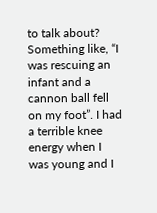to talk about? Something like, “I was rescuing an infant and a cannon ball fell on my foot”. I had a terrible knee energy when I was young and I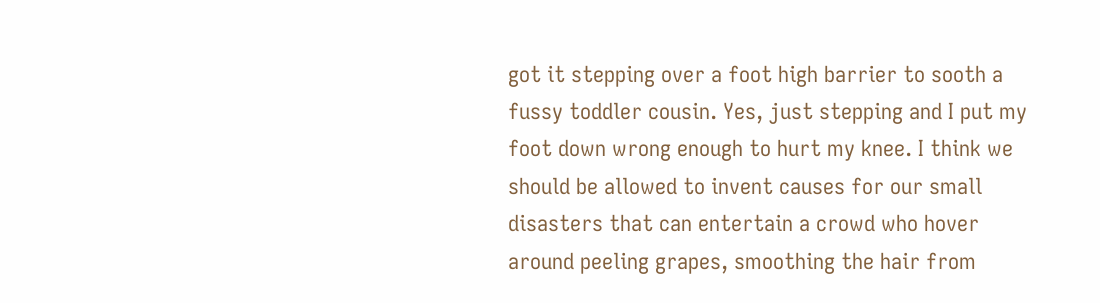got it stepping over a foot high barrier to sooth a fussy toddler cousin. Yes, just stepping and I put my foot down wrong enough to hurt my knee. I think we should be allowed to invent causes for our small disasters that can entertain a crowd who hover around peeling grapes, smoothing the hair from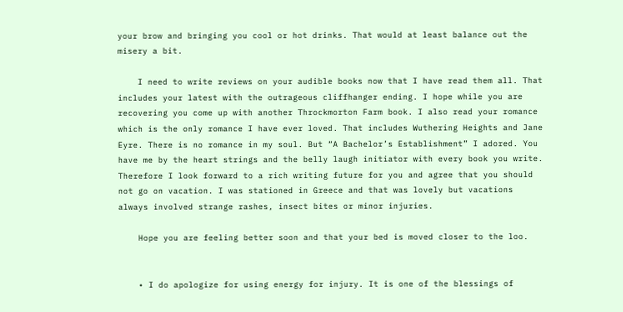your brow and bringing you cool or hot drinks. That would at least balance out the misery a bit.

    I need to write reviews on your audible books now that I have read them all. That includes your latest with the outrageous cliffhanger ending. I hope while you are recovering you come up with another Throckmorton Farm book. I also read your romance which is the only romance I have ever loved. That includes Wuthering Heights and Jane Eyre. There is no romance in my soul. But “A Bachelor’s Establishment” I adored. You have me by the heart strings and the belly laugh initiator with every book you write. Therefore I look forward to a rich writing future for you and agree that you should not go on vacation. I was stationed in Greece and that was lovely but vacations always involved strange rashes, insect bites or minor injuries.

    Hope you are feeling better soon and that your bed is moved closer to the loo.


    • I do apologize for using energy for injury. It is one of the blessings of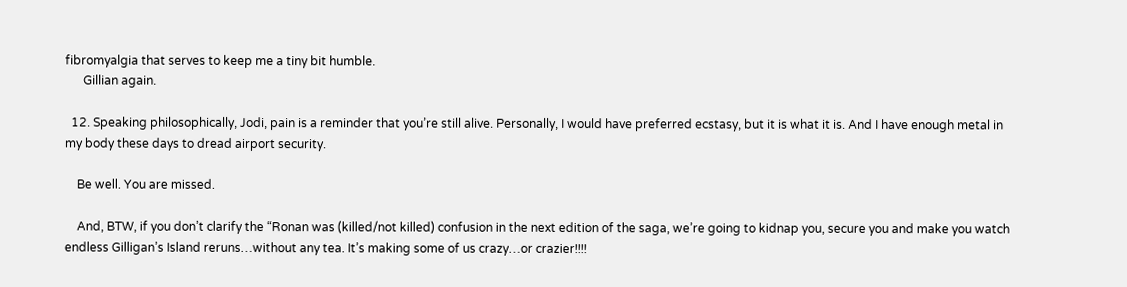fibromyalgia that serves to keep me a tiny bit humble.
      Gillian again.

  12. Speaking philosophically, Jodi, pain is a reminder that you’re still alive. Personally, I would have preferred ecstasy, but it is what it is. And I have enough metal in my body these days to dread airport security.

    Be well. You are missed.

    And, BTW, if you don’t clarify the “Ronan was (killed/not killed) confusion in the next edition of the saga, we’re going to kidnap you, secure you and make you watch endless Gilligan’s Island reruns…without any tea. It’s making some of us crazy…or crazier!!!!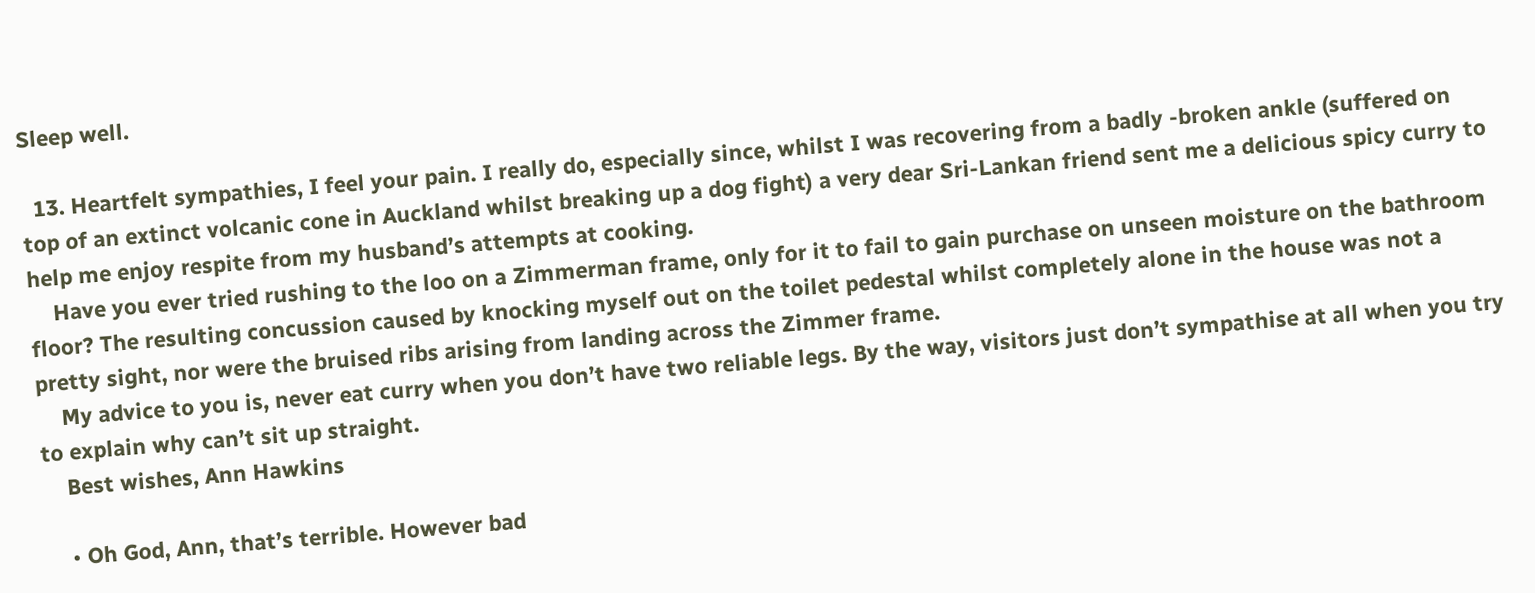Sleep well.

  13. Heartfelt sympathies, I feel your pain. I really do, especially since, whilst I was recovering from a badly -broken ankle (suffered on top of an extinct volcanic cone in Auckland whilst breaking up a dog fight) a very dear Sri-Lankan friend sent me a delicious spicy curry to help me enjoy respite from my husband’s attempts at cooking.
    Have you ever tried rushing to the loo on a Zimmerman frame, only for it to fail to gain purchase on unseen moisture on the bathroom floor? The resulting concussion caused by knocking myself out on the toilet pedestal whilst completely alone in the house was not a pretty sight, nor were the bruised ribs arising from landing across the Zimmer frame.
    My advice to you is, never eat curry when you don’t have two reliable legs. By the way, visitors just don’t sympathise at all when you try to explain why can’t sit up straight.
    Best wishes, Ann Hawkins

    • Oh God, Ann, that’s terrible. However bad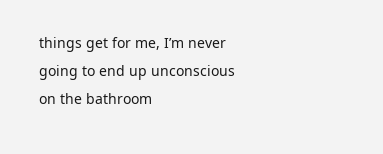things get for me, I’m never going to end up unconscious on the bathroom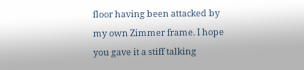floor having been attacked by my own Zimmer frame. I hope you gave it a stiff talking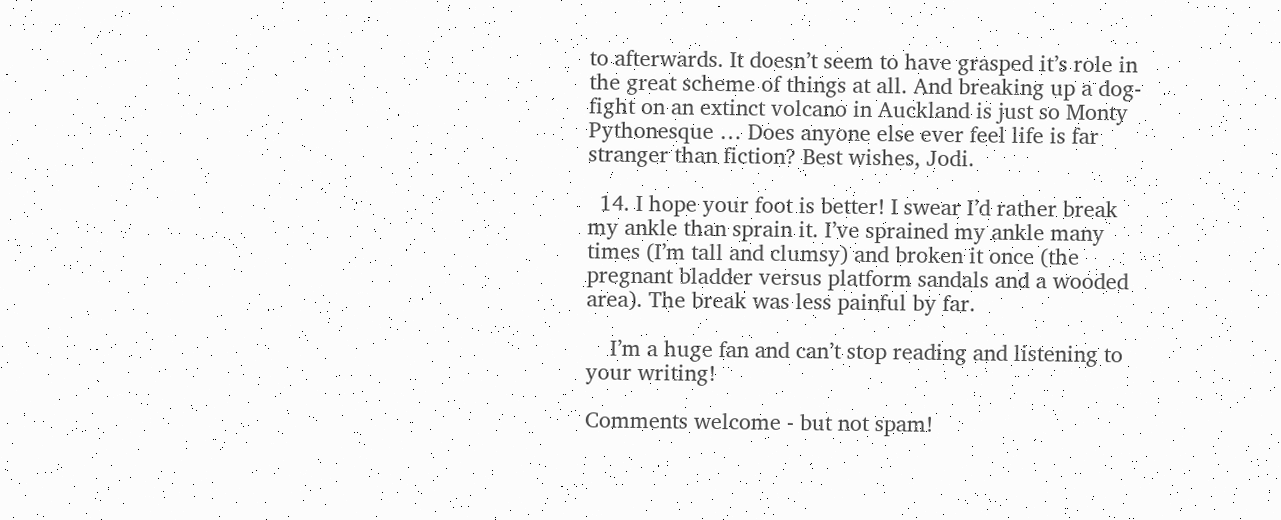to afterwards. It doesn’t seem to have grasped it’s role in the great scheme of things at all. And breaking up a dog-fight on an extinct volcano in Auckland is just so Monty Pythonesque … Does anyone else ever feel life is far stranger than fiction? Best wishes, Jodi.

  14. I hope your foot is better! I swear I’d rather break my ankle than sprain it. I’ve sprained my ankle many times (I’m tall and clumsy) and broken it once (the pregnant bladder versus platform sandals and a wooded area). The break was less painful by far.

    I’m a huge fan and can’t stop reading and listening to your writing!

Comments welcome - but not spam!